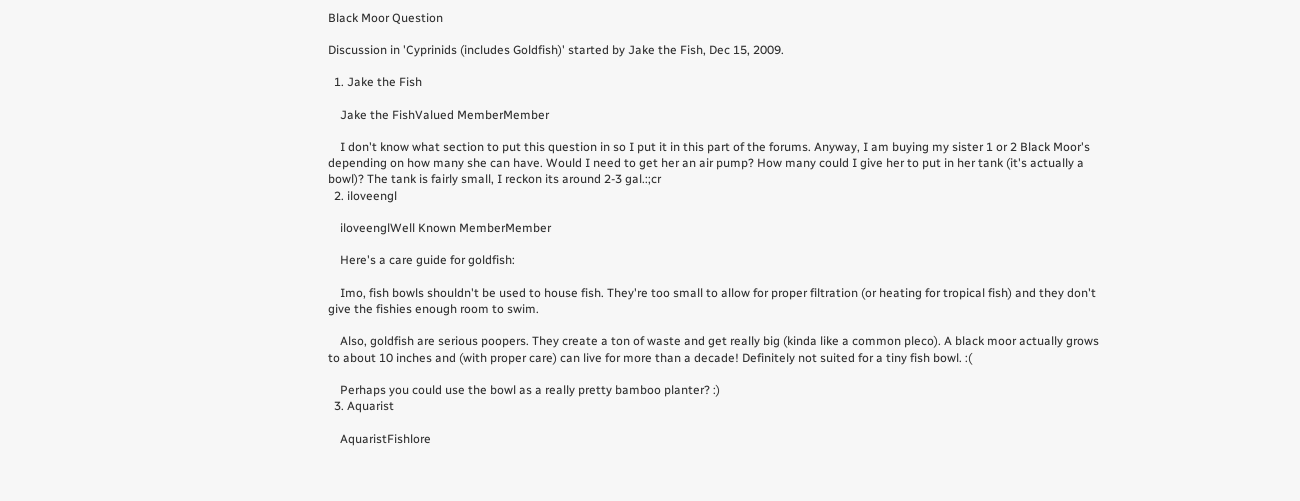Black Moor Question

Discussion in 'Cyprinids (includes Goldfish)' started by Jake the Fish, Dec 15, 2009.

  1. Jake the Fish

    Jake the FishValued MemberMember

    I don't know what section to put this question in so I put it in this part of the forums. Anyway, I am buying my sister 1 or 2 Black Moor's depending on how many she can have. Would I need to get her an air pump? How many could I give her to put in her tank (it's actually a bowl)? The tank is fairly small, I reckon its around 2-3 gal.:;cr
  2. iloveengl

    iloveenglWell Known MemberMember

    Here's a care guide for goldfish:

    Imo, fish bowls shouldn't be used to house fish. They're too small to allow for proper filtration (or heating for tropical fish) and they don't give the fishies enough room to swim.

    Also, goldfish are serious poopers. They create a ton of waste and get really big (kinda like a common pleco). A black moor actually grows to about 10 inches and (with proper care) can live for more than a decade! Definitely not suited for a tiny fish bowl. :(

    Perhaps you could use the bowl as a really pretty bamboo planter? :)
  3. Aquarist

    AquaristFishlore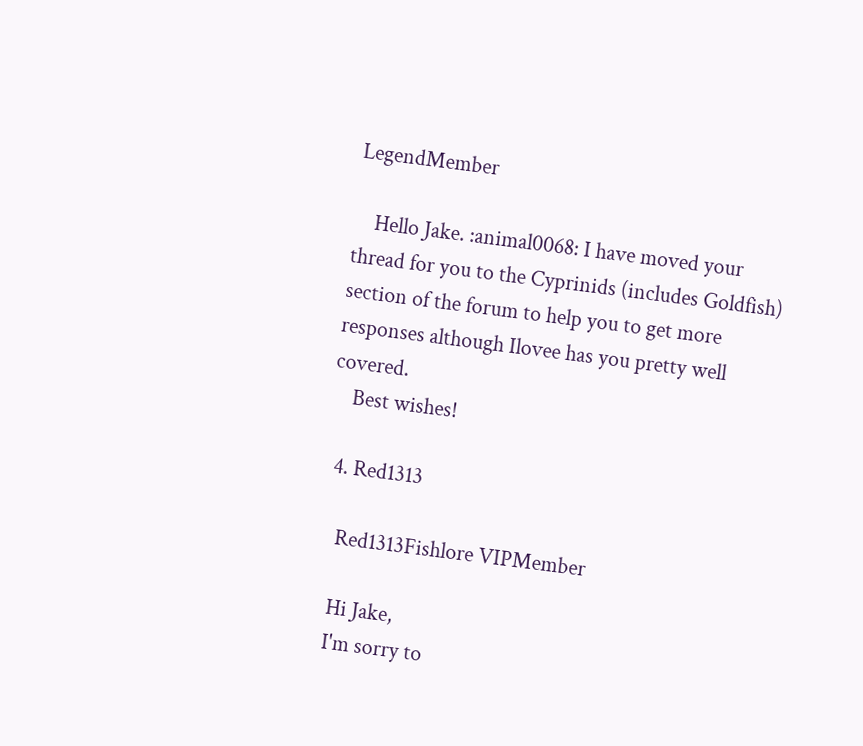LegendMember

    Hello Jake. :animal0068: I have moved your thread for you to the Cyprinids (includes Goldfish) section of the forum to help you to get more responses although Ilovee has you pretty well covered.
    Best wishes!

  4. Red1313

    Red1313Fishlore VIPMember

    Hi Jake,
    I'm sorry to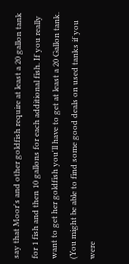say that Moor's and other goldfish require at least a 20 gallon tank for 1 fish and then 10 gallons for each additional fish. If you really want to get her goldfish you'll have to get at least a 20 Gallon tank. (You might be able to find some good deals on used tanks if you were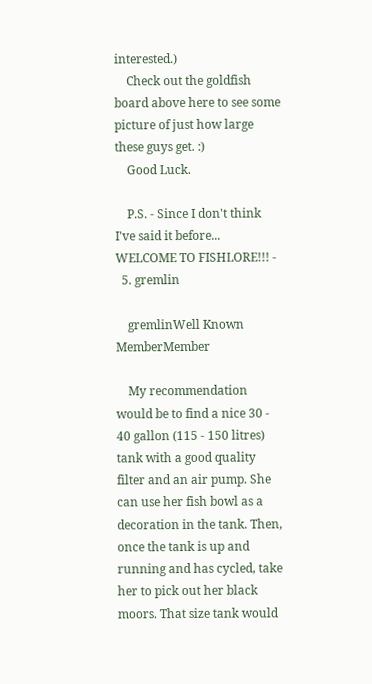interested.)
    Check out the goldfish board above here to see some picture of just how large these guys get. :)
    Good Luck.

    P.S. - Since I don't think I've said it before... WELCOME TO FISHLORE!!! -
  5. gremlin

    gremlinWell Known MemberMember

    My recommendation would be to find a nice 30 - 40 gallon (115 - 150 litres) tank with a good quality filter and an air pump. She can use her fish bowl as a decoration in the tank. Then, once the tank is up and running and has cycled, take her to pick out her black moors. That size tank would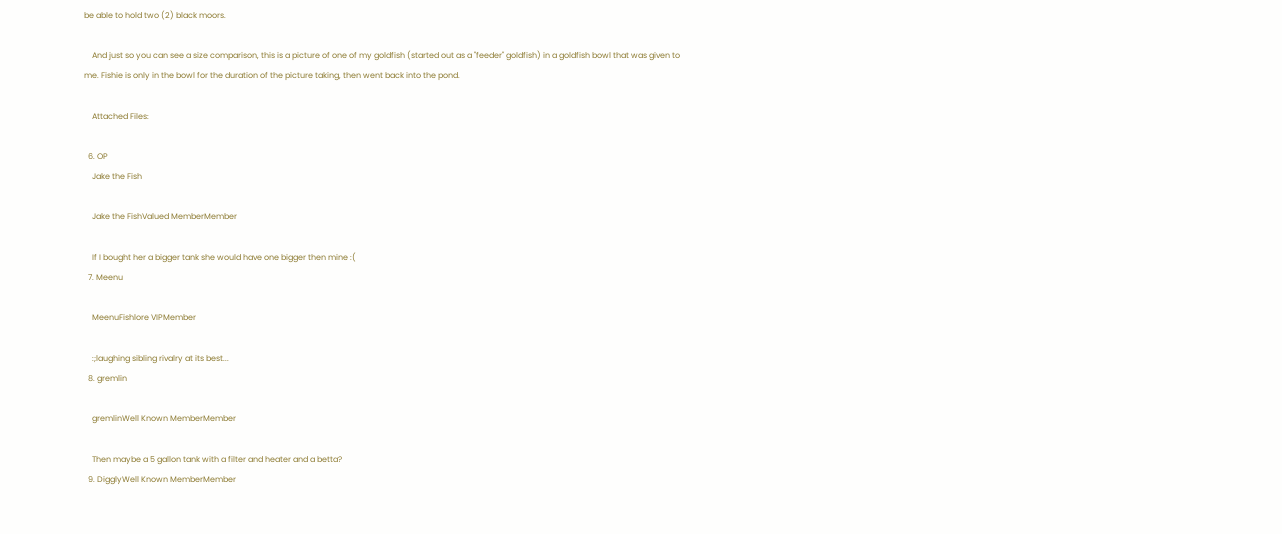be able to hold two (2) black moors.

    And just so you can see a size comparison, this is a picture of one of my goldfish (started out as a "feeder" goldfish) in a goldfish bowl that was given to me. Fishie is only in the bowl for the duration of the picture taking, then went back into the pond.

    Attached Files:

  6. OP
    Jake the Fish

    Jake the FishValued MemberMember

    If I bought her a bigger tank she would have one bigger then mine :(
  7. Meenu

    MeenuFishlore VIPMember

    :;laughing sibling rivalry at its best...
  8. gremlin

    gremlinWell Known MemberMember

    Then maybe a 5 gallon tank with a filter and heater and a betta?
  9. DigglyWell Known MemberMember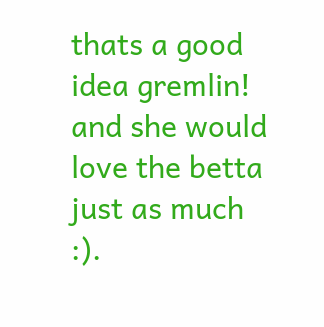thats a good idea gremlin! and she would love the betta just as much :).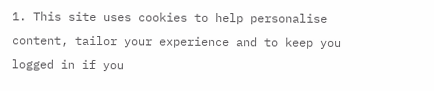1. This site uses cookies to help personalise content, tailor your experience and to keep you logged in if you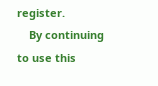register.
    By continuing to use this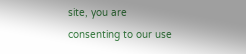site, you are consenting to our use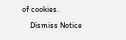of cookies.
    Dismiss Notice